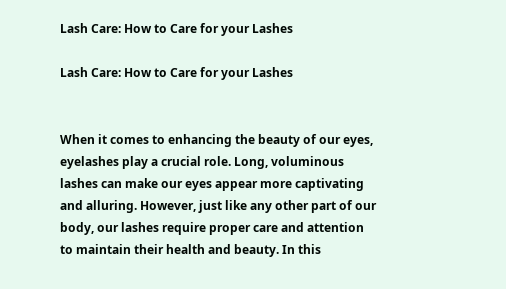Lash Care: How to Care for your Lashes

Lash Care: How to Care for your Lashes


When it comes to enhancing the beauty of our eyes, eyelashes play a crucial role. Long, voluminous lashes can make our eyes appear more captivating and alluring. However, just like any other part of our body, our lashes require proper care and attention to maintain their health and beauty. In this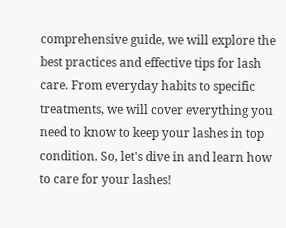comprehensive guide, we will explore the best practices and effective tips for lash care. From everyday habits to specific treatments, we will cover everything you need to know to keep your lashes in top condition. So, let's dive in and learn how to care for your lashes!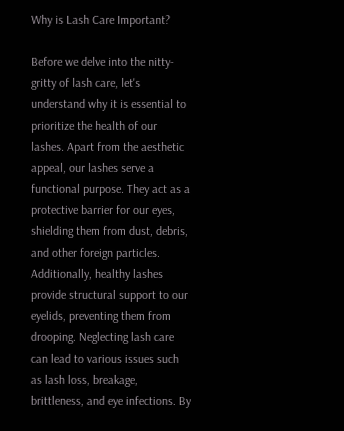Why is Lash Care Important?

Before we delve into the nitty-gritty of lash care, let's understand why it is essential to prioritize the health of our lashes. Apart from the aesthetic appeal, our lashes serve a functional purpose. They act as a protective barrier for our eyes, shielding them from dust, debris, and other foreign particles. Additionally, healthy lashes provide structural support to our eyelids, preventing them from drooping. Neglecting lash care can lead to various issues such as lash loss, breakage, brittleness, and eye infections. By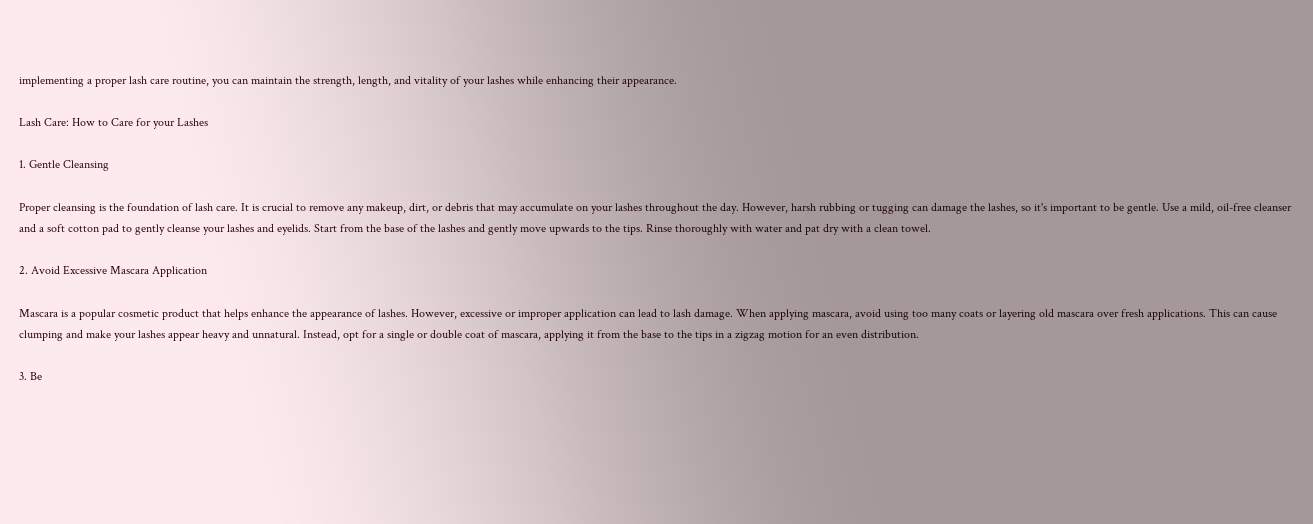implementing a proper lash care routine, you can maintain the strength, length, and vitality of your lashes while enhancing their appearance.

Lash Care: How to Care for your Lashes

1. Gentle Cleansing

Proper cleansing is the foundation of lash care. It is crucial to remove any makeup, dirt, or debris that may accumulate on your lashes throughout the day. However, harsh rubbing or tugging can damage the lashes, so it's important to be gentle. Use a mild, oil-free cleanser and a soft cotton pad to gently cleanse your lashes and eyelids. Start from the base of the lashes and gently move upwards to the tips. Rinse thoroughly with water and pat dry with a clean towel.

2. Avoid Excessive Mascara Application

Mascara is a popular cosmetic product that helps enhance the appearance of lashes. However, excessive or improper application can lead to lash damage. When applying mascara, avoid using too many coats or layering old mascara over fresh applications. This can cause clumping and make your lashes appear heavy and unnatural. Instead, opt for a single or double coat of mascara, applying it from the base to the tips in a zigzag motion for an even distribution.

3. Be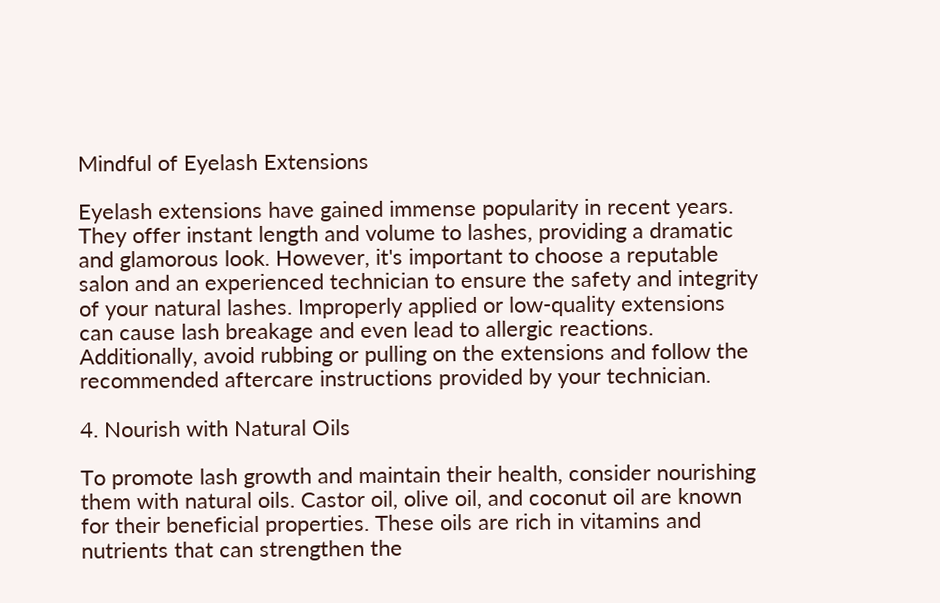Mindful of Eyelash Extensions

Eyelash extensions have gained immense popularity in recent years. They offer instant length and volume to lashes, providing a dramatic and glamorous look. However, it's important to choose a reputable salon and an experienced technician to ensure the safety and integrity of your natural lashes. Improperly applied or low-quality extensions can cause lash breakage and even lead to allergic reactions. Additionally, avoid rubbing or pulling on the extensions and follow the recommended aftercare instructions provided by your technician.

4. Nourish with Natural Oils

To promote lash growth and maintain their health, consider nourishing them with natural oils. Castor oil, olive oil, and coconut oil are known for their beneficial properties. These oils are rich in vitamins and nutrients that can strengthen the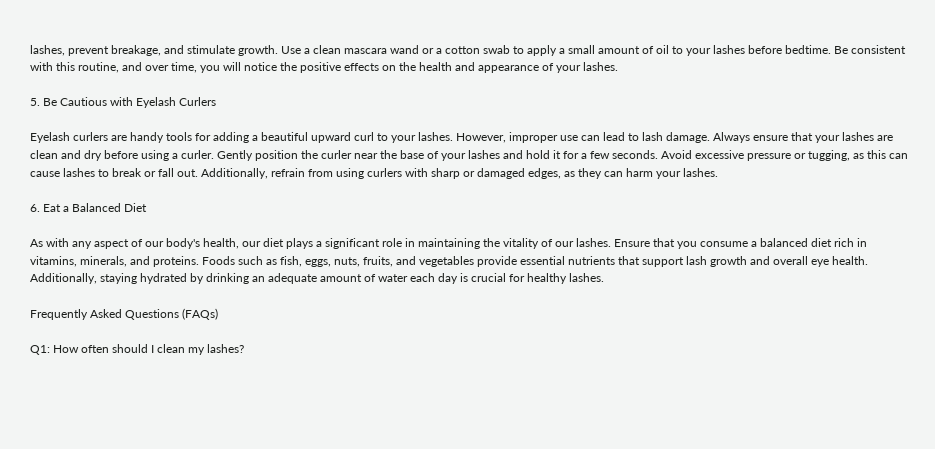lashes, prevent breakage, and stimulate growth. Use a clean mascara wand or a cotton swab to apply a small amount of oil to your lashes before bedtime. Be consistent with this routine, and over time, you will notice the positive effects on the health and appearance of your lashes.

5. Be Cautious with Eyelash Curlers

Eyelash curlers are handy tools for adding a beautiful upward curl to your lashes. However, improper use can lead to lash damage. Always ensure that your lashes are clean and dry before using a curler. Gently position the curler near the base of your lashes and hold it for a few seconds. Avoid excessive pressure or tugging, as this can cause lashes to break or fall out. Additionally, refrain from using curlers with sharp or damaged edges, as they can harm your lashes.

6. Eat a Balanced Diet

As with any aspect of our body's health, our diet plays a significant role in maintaining the vitality of our lashes. Ensure that you consume a balanced diet rich in vitamins, minerals, and proteins. Foods such as fish, eggs, nuts, fruits, and vegetables provide essential nutrients that support lash growth and overall eye health. Additionally, staying hydrated by drinking an adequate amount of water each day is crucial for healthy lashes.

Frequently Asked Questions (FAQs)

Q1: How often should I clean my lashes?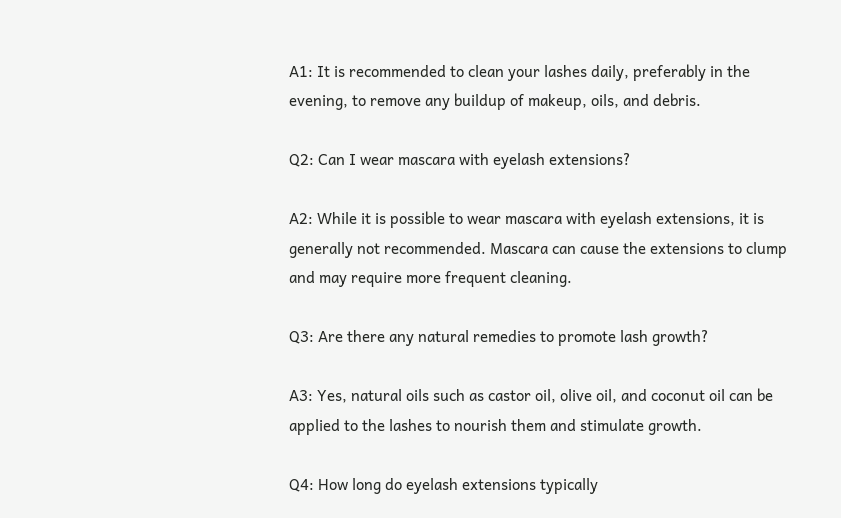A1: It is recommended to clean your lashes daily, preferably in the evening, to remove any buildup of makeup, oils, and debris.

Q2: Can I wear mascara with eyelash extensions?

A2: While it is possible to wear mascara with eyelash extensions, it is generally not recommended. Mascara can cause the extensions to clump and may require more frequent cleaning.

Q3: Are there any natural remedies to promote lash growth?

A3: Yes, natural oils such as castor oil, olive oil, and coconut oil can be applied to the lashes to nourish them and stimulate growth.

Q4: How long do eyelash extensions typically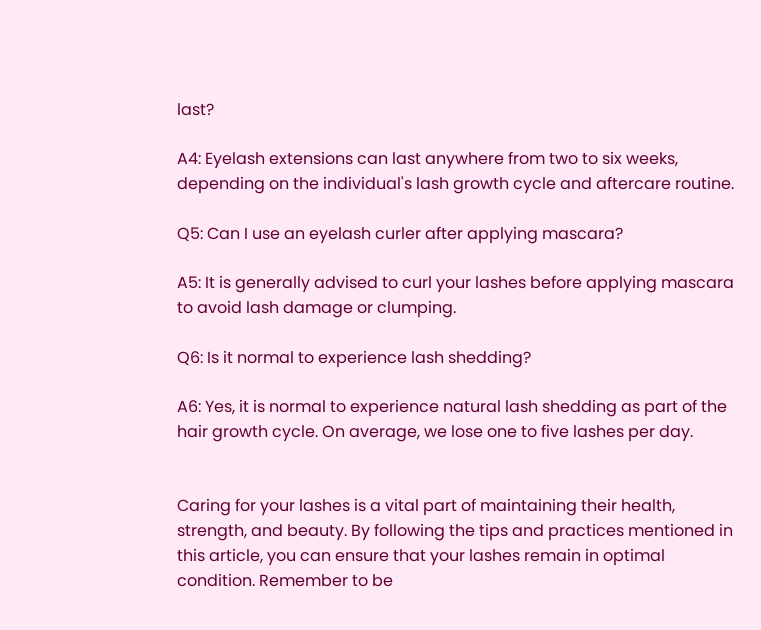last?

A4: Eyelash extensions can last anywhere from two to six weeks, depending on the individual's lash growth cycle and aftercare routine.

Q5: Can I use an eyelash curler after applying mascara?

A5: It is generally advised to curl your lashes before applying mascara to avoid lash damage or clumping.

Q6: Is it normal to experience lash shedding?

A6: Yes, it is normal to experience natural lash shedding as part of the hair growth cycle. On average, we lose one to five lashes per day.


Caring for your lashes is a vital part of maintaining their health, strength, and beauty. By following the tips and practices mentioned in this article, you can ensure that your lashes remain in optimal condition. Remember to be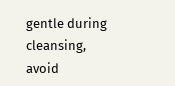gentle during cleansing, avoid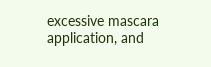excessive mascara application, and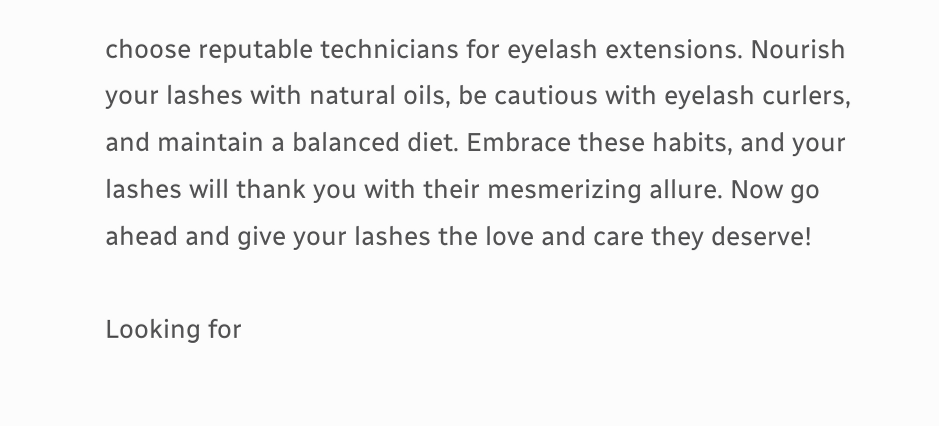choose reputable technicians for eyelash extensions. Nourish your lashes with natural oils, be cautious with eyelash curlers, and maintain a balanced diet. Embrace these habits, and your lashes will thank you with their mesmerizing allure. Now go ahead and give your lashes the love and care they deserve!

Looking for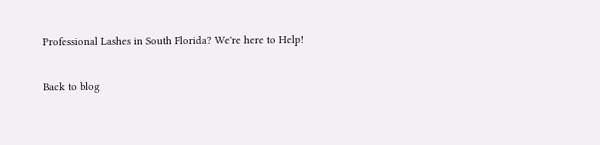Professional Lashes in South Florida? We're here to Help!

Back to blog